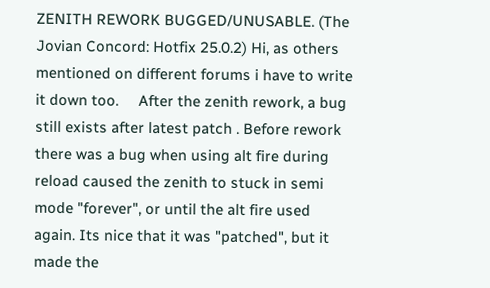ZENITH REWORK BUGGED/UNUSABLE. (The Jovian Concord: Hotfix 25.0.2) Hi, as others mentioned on different forums i have to write it down too.     After the zenith rework, a bug still exists after latest patch . Before rework there was a bug when using alt fire during reload caused the zenith to stuck in semi mode "forever", or until the alt fire used again. Its nice that it was "patched", but it made the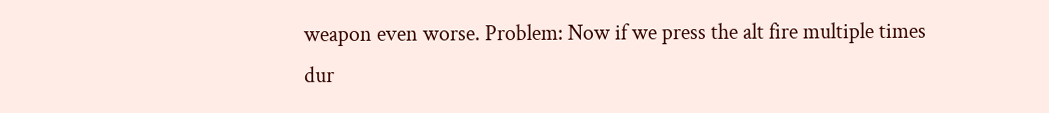weapon even worse. Problem: Now if we press the alt fire multiple times dur